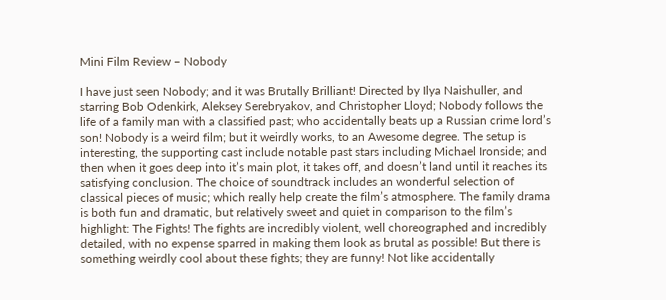Mini Film Review – Nobody

I have just seen Nobody; and it was Brutally Brilliant! Directed by Ilya Naishuller, and starring Bob Odenkirk, Aleksey Serebryakov, and Christopher Lloyd; Nobody follows the life of a family man with a classified past; who accidentally beats up a Russian crime lord’s son! Nobody is a weird film; but it weirdly works, to an Awesome degree. The setup is interesting, the supporting cast include notable past stars including Michael Ironside; and then when it goes deep into it’s main plot, it takes off, and doesn’t land until it reaches its satisfying conclusion. The choice of soundtrack includes an wonderful selection of classical pieces of music; which really help create the film’s atmosphere. The family drama is both fun and dramatic, but relatively sweet and quiet in comparison to the film’s highlight: The Fights! The fights are incredibly violent, well choreographed and incredibly detailed, with no expense sparred in making them look as brutal as possible! But there is something weirdly cool about these fights; they are funny! Not like accidentally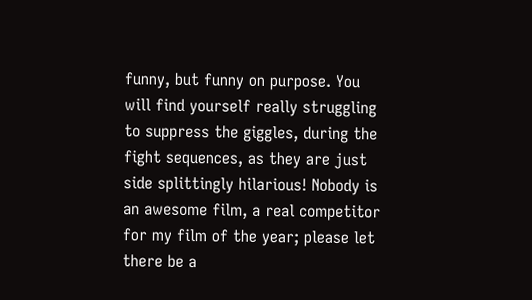funny, but funny on purpose. You will find yourself really struggling to suppress the giggles, during the fight sequences, as they are just side splittingly hilarious! Nobody is an awesome film, a real competitor for my film of the year; please let there be a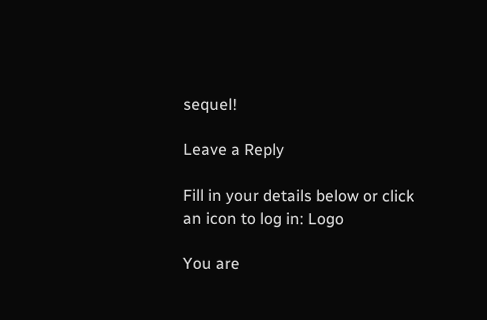sequel!

Leave a Reply

Fill in your details below or click an icon to log in: Logo

You are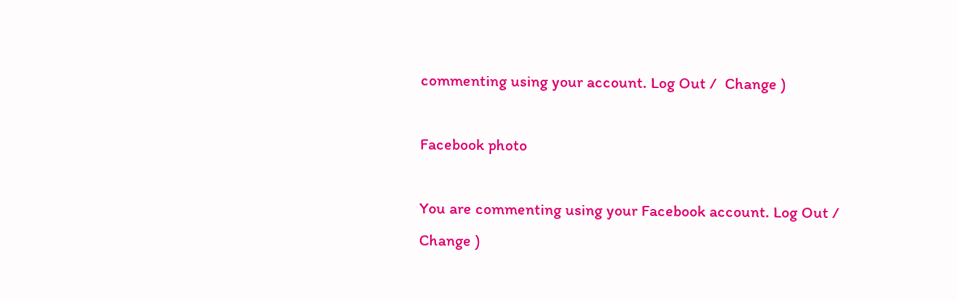commenting using your account. Log Out /  Change )

Facebook photo

You are commenting using your Facebook account. Log Out /  Change )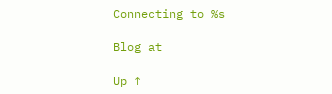Connecting to %s

Blog at

Up ↑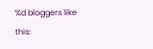%d bloggers like this: